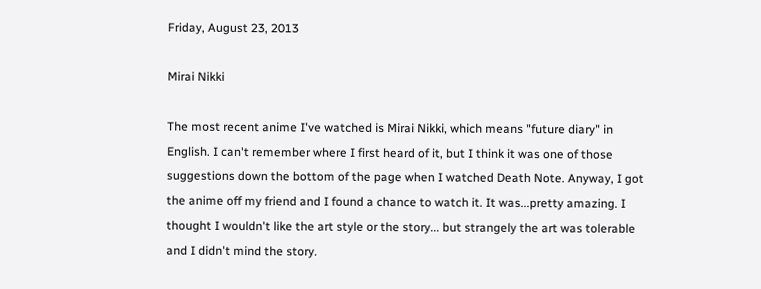Friday, August 23, 2013

Mirai Nikki

The most recent anime I've watched is Mirai Nikki, which means "future diary" in English. I can't remember where I first heard of it, but I think it was one of those suggestions down the bottom of the page when I watched Death Note. Anyway, I got the anime off my friend and I found a chance to watch it. It was...pretty amazing. I thought I wouldn't like the art style or the story... but strangely the art was tolerable and I didn't mind the story.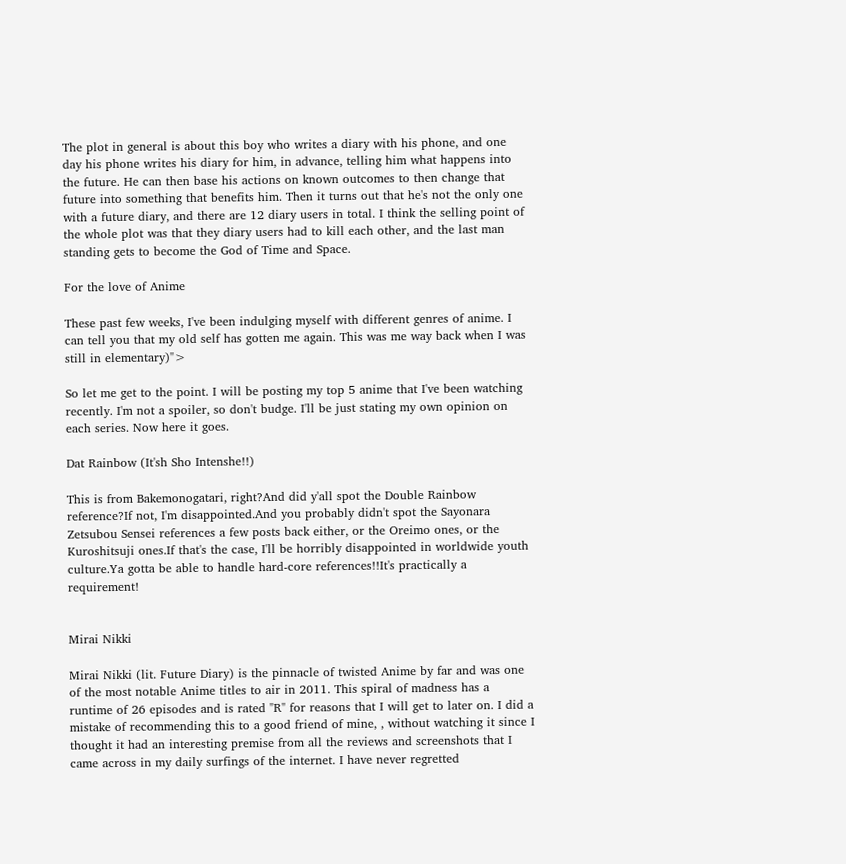The plot in general is about this boy who writes a diary with his phone, and one day his phone writes his diary for him, in advance, telling him what happens into the future. He can then base his actions on known outcomes to then change that future into something that benefits him. Then it turns out that he's not the only one with a future diary, and there are 12 diary users in total. I think the selling point of the whole plot was that they diary users had to kill each other, and the last man standing gets to become the God of Time and Space.

For the love of Anime

These past few weeks, I've been indulging myself with different genres of anime. I can tell you that my old self has gotten me again. This was me way back when I was still in elementary)">

So let me get to the point. I will be posting my top 5 anime that I've been watching recently. I'm not a spoiler, so don't budge. I'll be just stating my own opinion on each series. Now here it goes.

Dat Rainbow (It'sh Sho Intenshe!!)

This is from Bakemonogatari, right?And did y'all spot the Double Rainbow reference?If not, I'm disappointed.And you probably didn't spot the Sayonara Zetsubou Sensei references a few posts back either, or the Oreimo ones, or the Kuroshitsuji ones.If that's the case, I'll be horribly disappointed in worldwide youth culture.Ya gotta be able to handle hard-core references!!It's practically a requirement!


Mirai Nikki

Mirai Nikki (lit. Future Diary) is the pinnacle of twisted Anime by far and was one of the most notable Anime titles to air in 2011. This spiral of madness has a runtime of 26 episodes and is rated "R" for reasons that I will get to later on. I did a mistake of recommending this to a good friend of mine, , without watching it since I thought it had an interesting premise from all the reviews and screenshots that I came across in my daily surfings of the internet. I have never regretted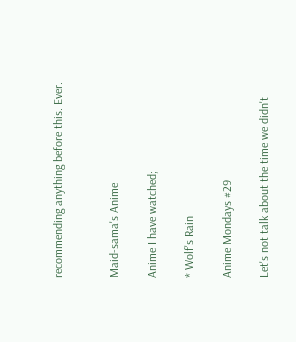recommending anything before this. Ever.


Maid-sama's Anime

Anime I have watched;

* Wolf's Rain

Anime Mondays #29

Let's not talk about the time we didn't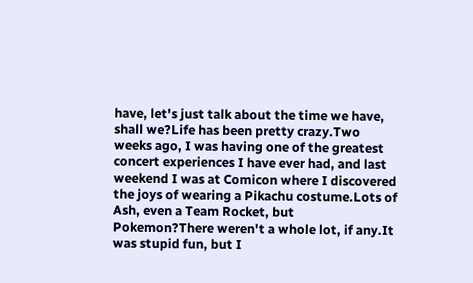have, let's just talk about the time we have, shall we?Life has been pretty crazy.Two weeks ago, I was having one of the greatest concert experiences I have ever had, and last weekend I was at Comicon where I discovered the joys of wearing a Pikachu costume.Lots of Ash, even a Team Rocket, but Pokemon?There weren't a whole lot, if any.It was stupid fun, but I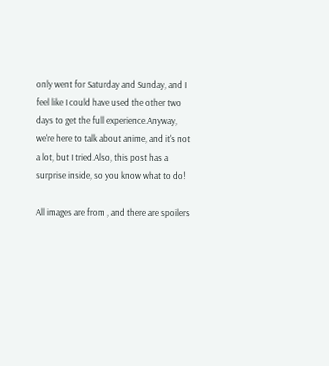only went for Saturday and Sunday, and I feel like I could have used the other two days to get the full experience.Anyway, we're here to talk about anime, and it's not a lot, but I tried.Also, this post has a surprise inside, so you know what to do!

All images are from , and there are spoilers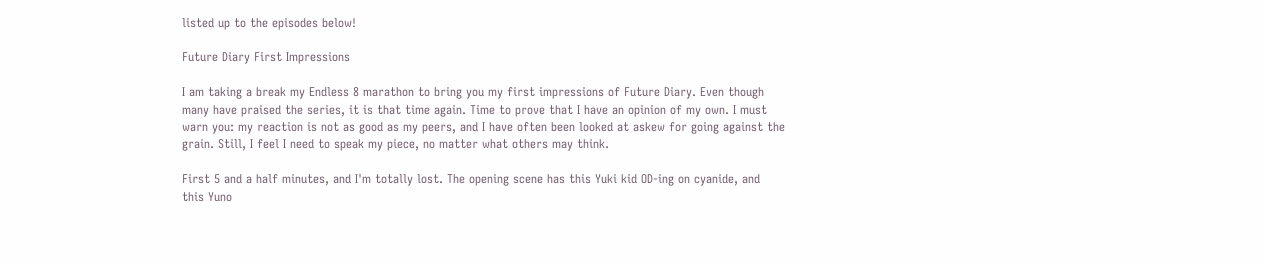listed up to the episodes below!

Future Diary First Impressions

I am taking a break my Endless 8 marathon to bring you my first impressions of Future Diary. Even though many have praised the series, it is that time again. Time to prove that I have an opinion of my own. I must warn you: my reaction is not as good as my peers, and I have often been looked at askew for going against the grain. Still, I feel I need to speak my piece, no matter what others may think.

First 5 and a half minutes, and I'm totally lost. The opening scene has this Yuki kid OD-ing on cyanide, and this Yuno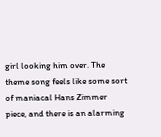girl looking him over. The theme song feels like some sort of maniacal Hans Zimmer piece, and there is an alarming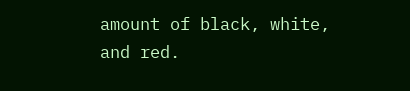amount of black, white, and red.